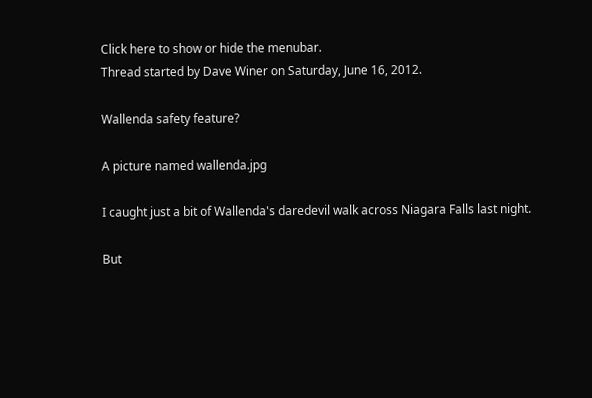Click here to show or hide the menubar.
Thread started by Dave Winer on Saturday, June 16, 2012.

Wallenda safety feature?

A picture named wallenda.jpg

I caught just a bit of Wallenda's daredevil walk across Niagara Falls last night.

But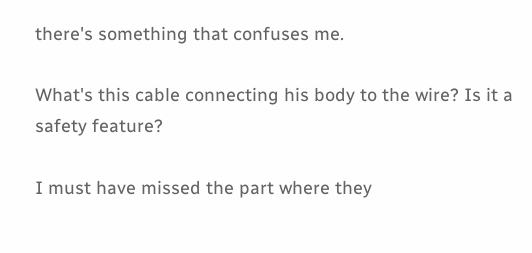there's something that confuses me.

What's this cable connecting his body to the wire? Is it a safety feature?

I must have missed the part where they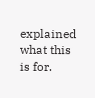explained what this is for.